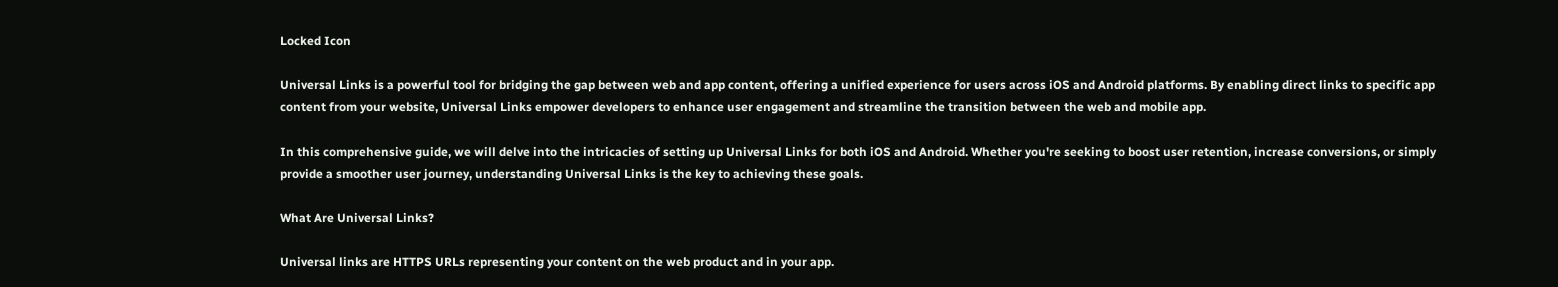Locked Icon

Universal Links is a powerful tool for bridging the gap between web and app content, offering a unified experience for users across iOS and Android platforms. By enabling direct links to specific app content from your website, Universal Links empower developers to enhance user engagement and streamline the transition between the web and mobile app.

In this comprehensive guide, we will delve into the intricacies of setting up Universal Links for both iOS and Android. Whether you're seeking to boost user retention, increase conversions, or simply provide a smoother user journey, understanding Universal Links is the key to achieving these goals.

What Are Universal Links?

Universal links are HTTPS URLs representing your content on the web product and in your app.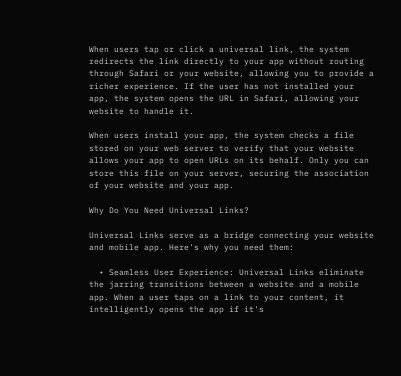When users tap or click a universal link, the system redirects the link directly to your app without routing through Safari or your website, allowing you to provide a richer experience. If the user has not installed your app, the system opens the URL in Safari, allowing your website to handle it.

When users install your app, the system checks a file stored on your web server to verify that your website allows your app to open URLs on its behalf. Only you can store this file on your server, securing the association of your website and your app.

Why Do You Need Universal Links?

Universal Links serve as a bridge connecting your website and mobile app. Here's why you need them:

  • Seamless User Experience: Universal Links eliminate the jarring transitions between a website and a mobile app. When a user taps on a link to your content, it intelligently opens the app if it's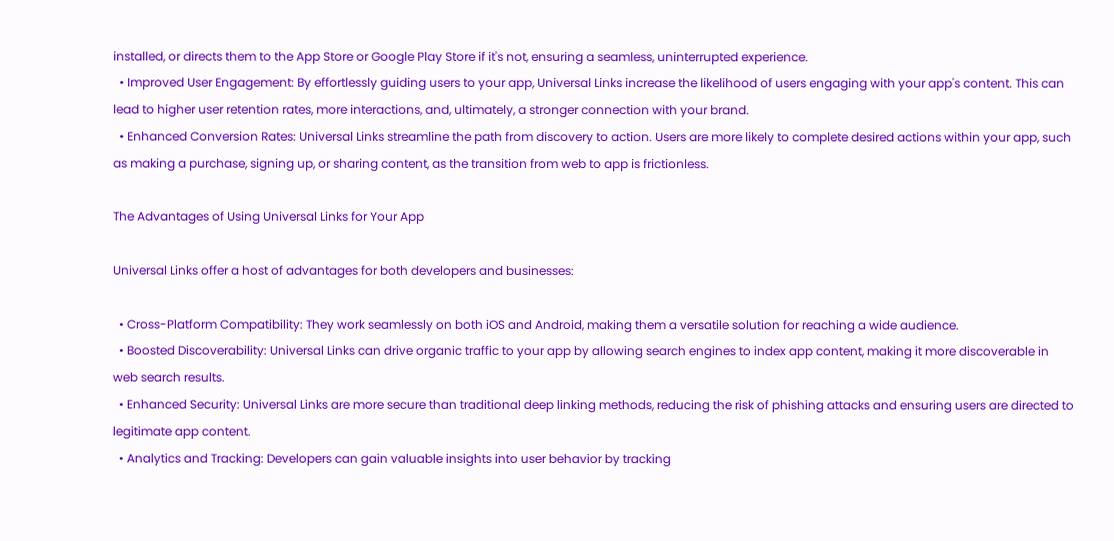installed, or directs them to the App Store or Google Play Store if it's not, ensuring a seamless, uninterrupted experience.
  • Improved User Engagement: By effortlessly guiding users to your app, Universal Links increase the likelihood of users engaging with your app's content. This can lead to higher user retention rates, more interactions, and, ultimately, a stronger connection with your brand.
  • Enhanced Conversion Rates: Universal Links streamline the path from discovery to action. Users are more likely to complete desired actions within your app, such as making a purchase, signing up, or sharing content, as the transition from web to app is frictionless.

The Advantages of Using Universal Links for Your App

Universal Links offer a host of advantages for both developers and businesses:

  • Cross-Platform Compatibility: They work seamlessly on both iOS and Android, making them a versatile solution for reaching a wide audience.
  • Boosted Discoverability: Universal Links can drive organic traffic to your app by allowing search engines to index app content, making it more discoverable in web search results.
  • Enhanced Security: Universal Links are more secure than traditional deep linking methods, reducing the risk of phishing attacks and ensuring users are directed to legitimate app content.
  • Analytics and Tracking: Developers can gain valuable insights into user behavior by tracking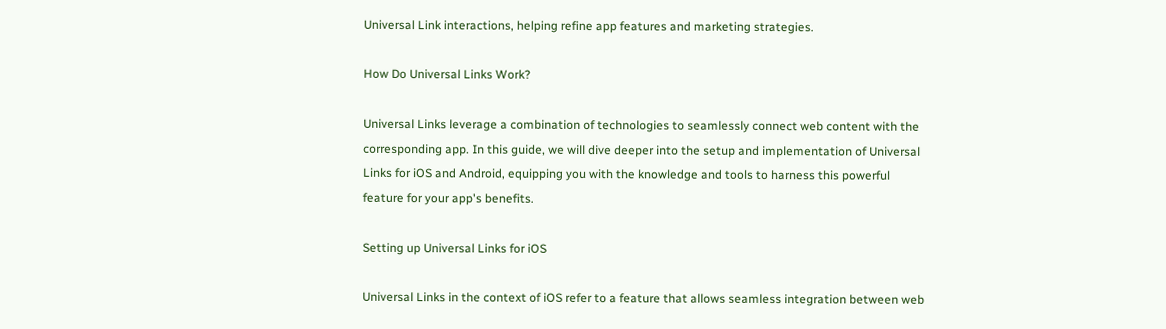Universal Link interactions, helping refine app features and marketing strategies.

How Do Universal Links Work?

Universal Links leverage a combination of technologies to seamlessly connect web content with the corresponding app. In this guide, we will dive deeper into the setup and implementation of Universal Links for iOS and Android, equipping you with the knowledge and tools to harness this powerful feature for your app's benefits.

Setting up Universal Links for iOS

Universal Links in the context of iOS refer to a feature that allows seamless integration between web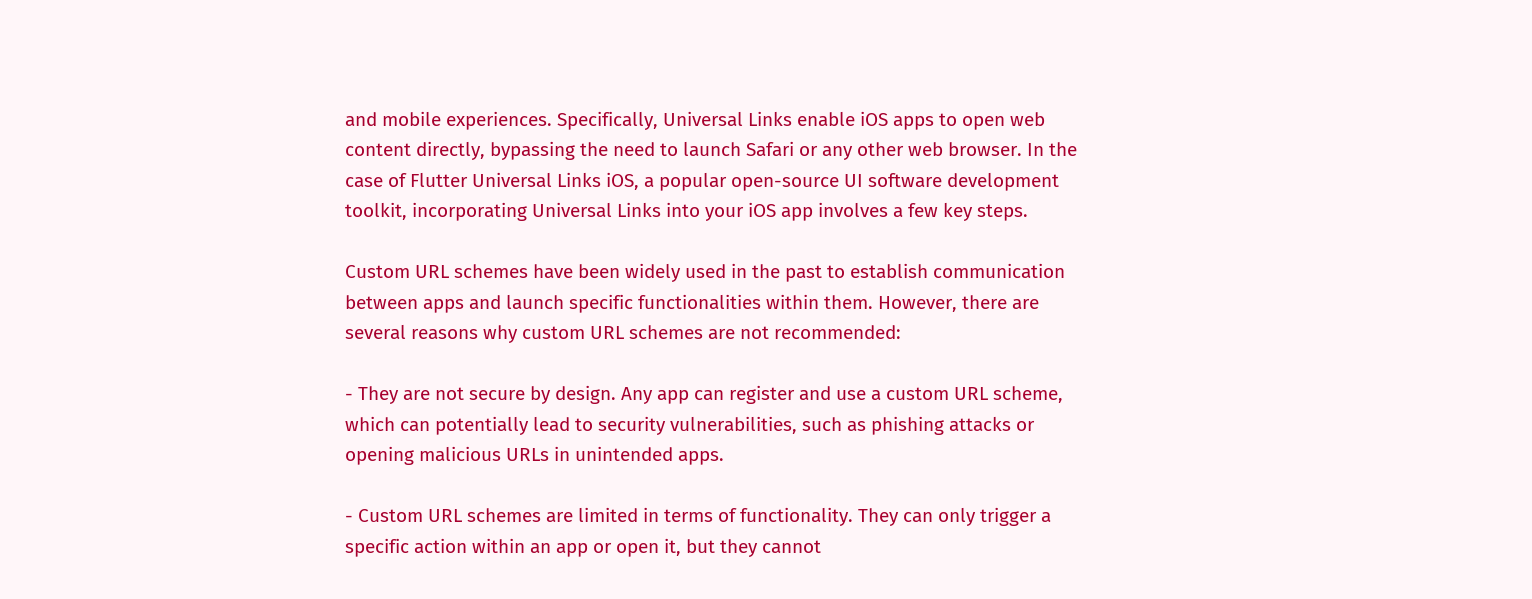and mobile experiences. Specifically, Universal Links enable iOS apps to open web content directly, bypassing the need to launch Safari or any other web browser. In the case of Flutter Universal Links iOS, a popular open-source UI software development toolkit, incorporating Universal Links into your iOS app involves a few key steps.

Custom URL schemes have been widely used in the past to establish communication between apps and launch specific functionalities within them. However, there are several reasons why custom URL schemes are not recommended:

- They are not secure by design. Any app can register and use a custom URL scheme, which can potentially lead to security vulnerabilities, such as phishing attacks or opening malicious URLs in unintended apps.

- Custom URL schemes are limited in terms of functionality. They can only trigger a specific action within an app or open it, but they cannot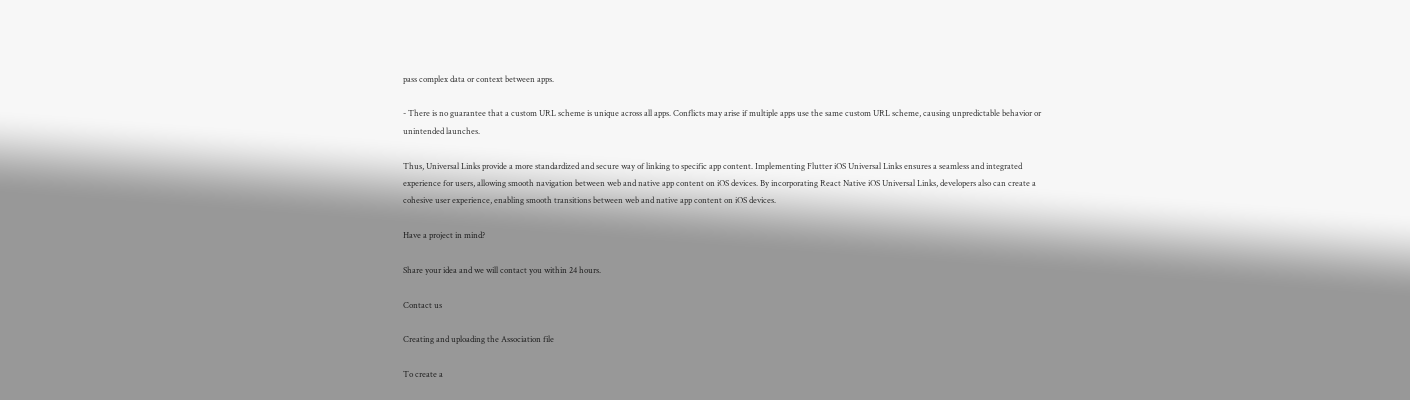pass complex data or context between apps.

- There is no guarantee that a custom URL scheme is unique across all apps. Conflicts may arise if multiple apps use the same custom URL scheme, causing unpredictable behavior or unintended launches.

Thus, Universal Links provide a more standardized and secure way of linking to specific app content. Implementing Flutter iOS Universal Links ensures a seamless and integrated experience for users, allowing smooth navigation between web and native app content on iOS devices. By incorporating React Native iOS Universal Links, developers also can create a cohesive user experience, enabling smooth transitions between web and native app content on iOS devices.

Have a project in mind?

Share your idea and we will contact you within 24 hours.

Contact us

Creating and uploading the Association file

To create a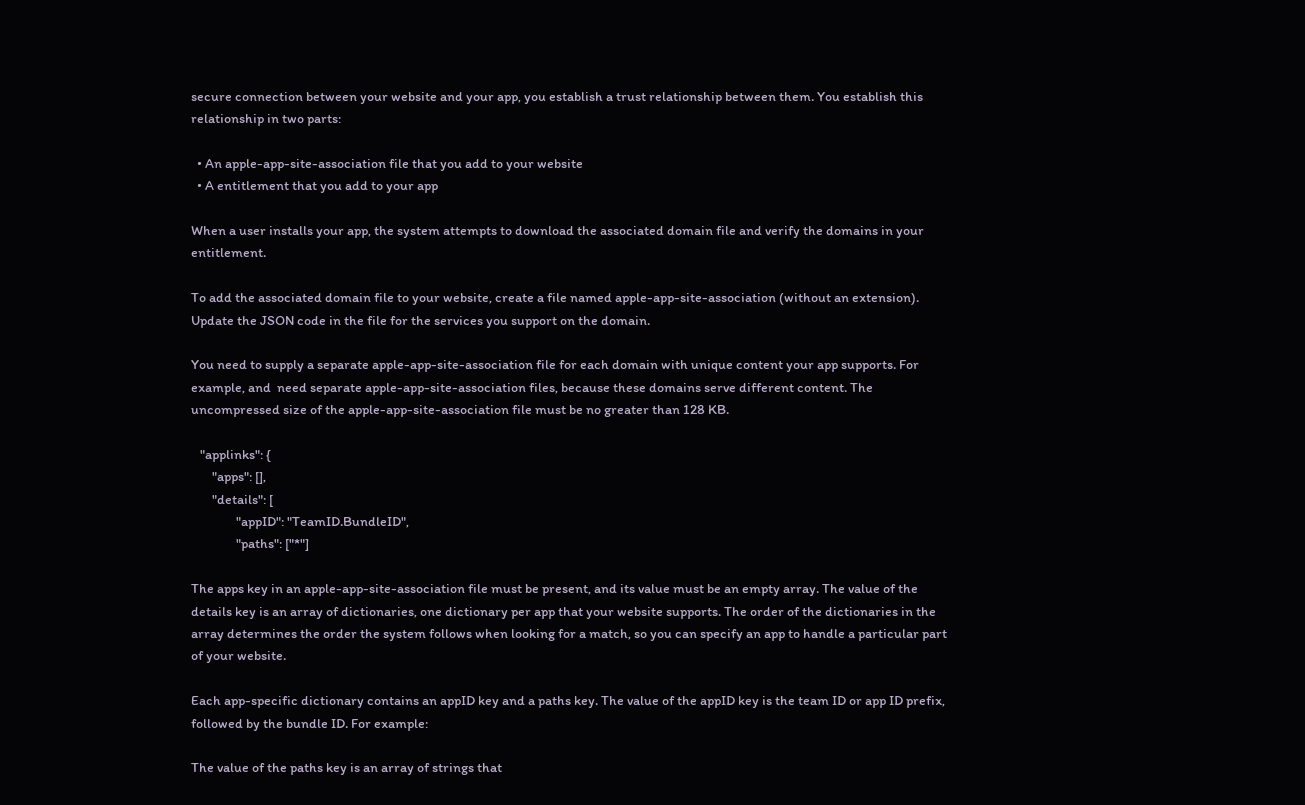secure connection between your website and your app, you establish a trust relationship between them. You establish this relationship in two parts:

  • An apple-app-site-association file that you add to your website
  • A entitlement that you add to your app

When a user installs your app, the system attempts to download the associated domain file and verify the domains in your entitlement.

To add the associated domain file to your website, create a file named apple-app-site-association (without an extension). Update the JSON code in the file for the services you support on the domain.

You need to supply a separate apple-app-site-association file for each domain with unique content your app supports. For example, and  need separate apple-app-site-association files, because these domains serve different content. The uncompressed size of the apple-app-site-association file must be no greater than 128 KB.

   "applinks": {
       "apps": [],
       "details": [
               "appID": "TeamID.BundleID",
               "paths": ["*"]

The apps key in an apple-app-site-association file must be present, and its value must be an empty array. The value of the details key is an array of dictionaries, one dictionary per app that your website supports. The order of the dictionaries in the array determines the order the system follows when looking for a match, so you can specify an app to handle a particular part of your website.

Each app-specific dictionary contains an appID key and a paths key. The value of the appID key is the team ID or app ID prefix, followed by the bundle ID. For example:

The value of the paths key is an array of strings that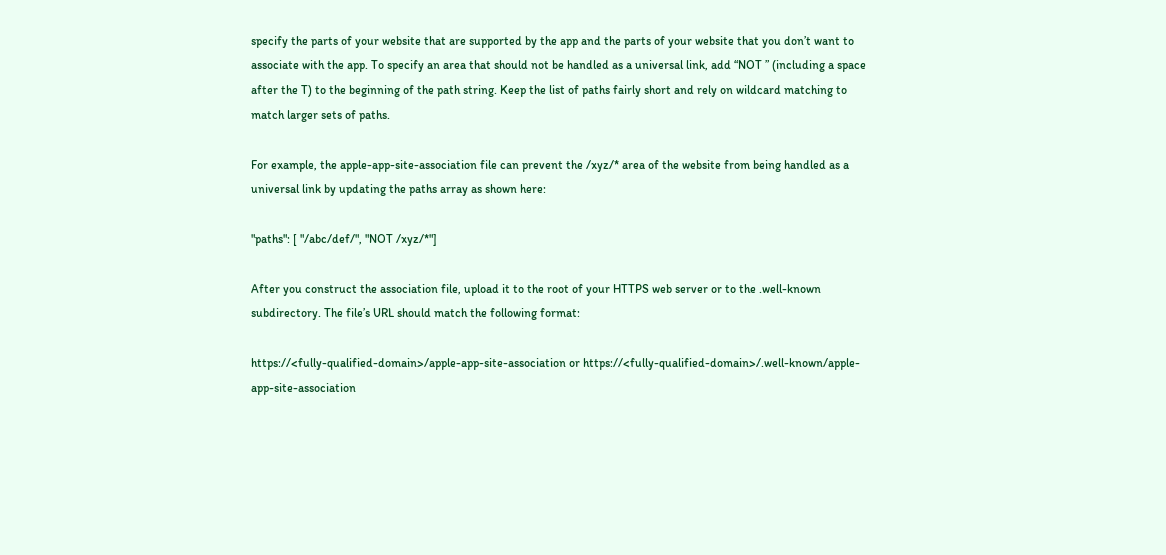specify the parts of your website that are supported by the app and the parts of your website that you don’t want to associate with the app. To specify an area that should not be handled as a universal link, add “NOT ” (including a space after the T) to the beginning of the path string. Keep the list of paths fairly short and rely on wildcard matching to match larger sets of paths.

For example, the apple-app-site-association file can prevent the /xyz/* area of the website from being handled as a universal link by updating the paths array as shown here:

"paths": [ "/abc/def/", "NOT /xyz/*"]

After you construct the association file, upload it to the root of your HTTPS web server or to the .well-known subdirectory. The file’s URL should match the following format:

https://<fully-qualified-domain>/apple-app-site-association or https://<fully-qualified-domain>/.well-known/apple-app-site-association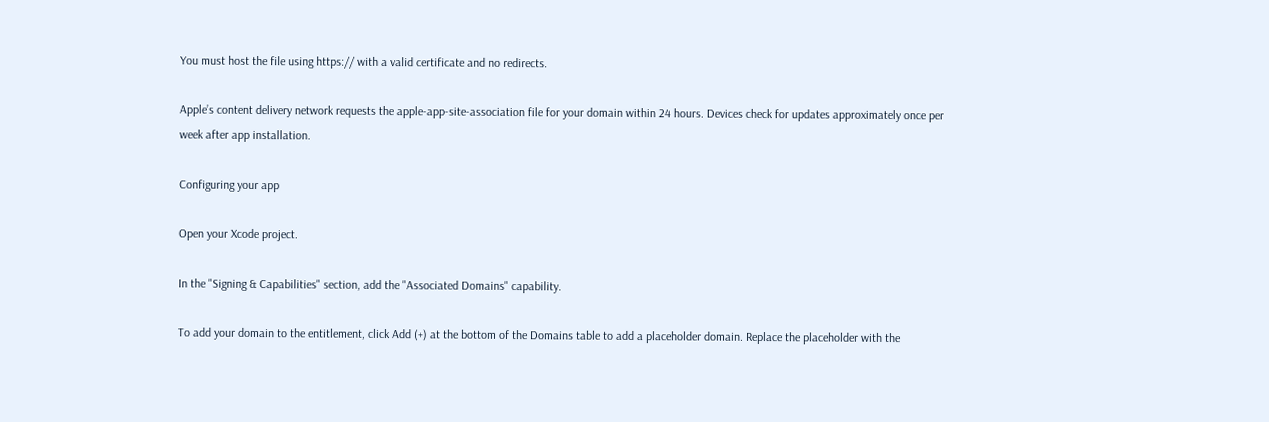You must host the file using https:// with a valid certificate and no redirects.

Apple’s content delivery network requests the apple-app-site-association file for your domain within 24 hours. Devices check for updates approximately once per week after app installation.

Configuring your app

Open your Xcode project.

In the "Signing & Capabilities" section, add the "Associated Domains" capability.

To add your domain to the entitlement, click Add (+) at the bottom of the Domains table to add a placeholder domain. Replace the placeholder with the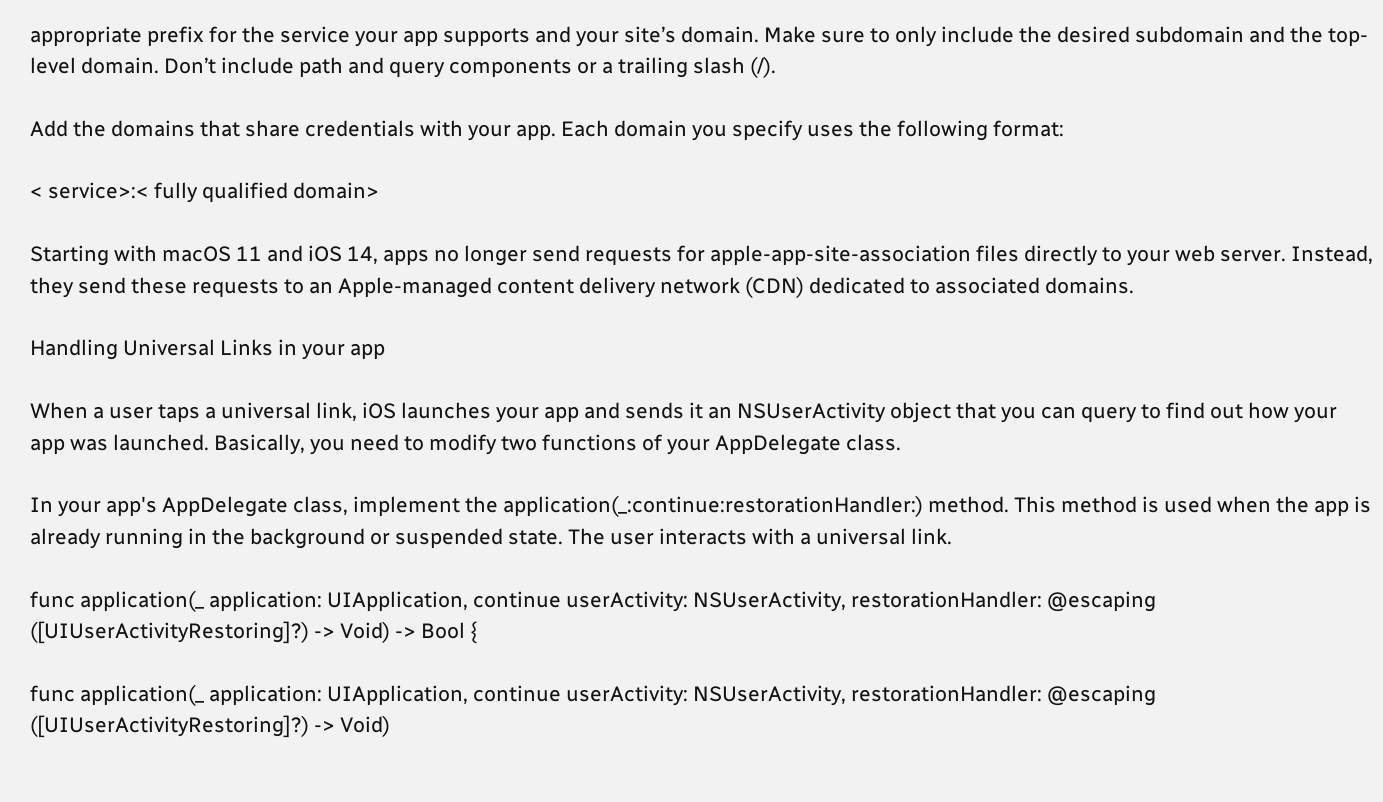appropriate prefix for the service your app supports and your site’s domain. Make sure to only include the desired subdomain and the top-level domain. Don’t include path and query components or a trailing slash (/).

Add the domains that share credentials with your app. Each domain you specify uses the following format:

< service>:< fully qualified domain>

Starting with macOS 11 and iOS 14, apps no longer send requests for apple-app-site-association files directly to your web server. Instead, they send these requests to an Apple-managed content delivery network (CDN) dedicated to associated domains.

Handling Universal Links in your app

When a user taps a universal link, iOS launches your app and sends it an NSUserActivity object that you can query to find out how your app was launched. Basically, you need to modify two functions of your AppDelegate class.

In your app's AppDelegate class, implement the application(_:continue:restorationHandler:) method. This method is used when the app is already running in the background or suspended state. The user interacts with a universal link.

func application(_ application: UIApplication, continue userActivity: NSUserActivity, restorationHandler: @escaping ([UIUserActivityRestoring]?) -> Void) -> Bool {

func application(_ application: UIApplication, continue userActivity: NSUserActivity, restorationHandler: @escaping ([UIUserActivityRestoring]?) -> Void)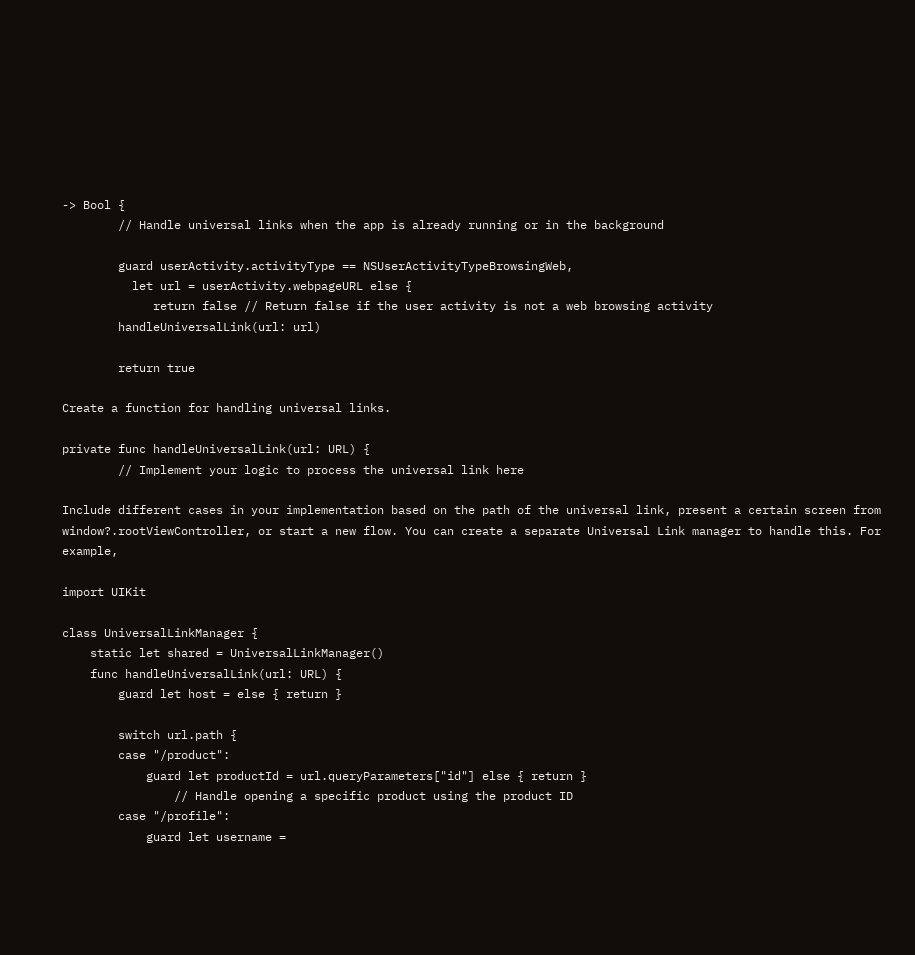-> Bool {
        // Handle universal links when the app is already running or in the background

        guard userActivity.activityType == NSUserActivityTypeBrowsingWeb,
          let url = userActivity.webpageURL else {
             return false // Return false if the user activity is not a web browsing activity
        handleUniversalLink(url: url)

        return true

Create a function for handling universal links.

private func handleUniversalLink(url: URL) {
        // Implement your logic to process the universal link here

Include different cases in your implementation based on the path of the universal link, present a certain screen from window?.rootViewController, or start a new flow. You can create a separate Universal Link manager to handle this. For example,

import UIKit

class UniversalLinkManager {
    static let shared = UniversalLinkManager()
    func handleUniversalLink(url: URL) {
        guard let host = else { return }

        switch url.path {
        case "/product":
            guard let productId = url.queryParameters["id"] else { return }
                // Handle opening a specific product using the product ID
        case "/profile":
            guard let username =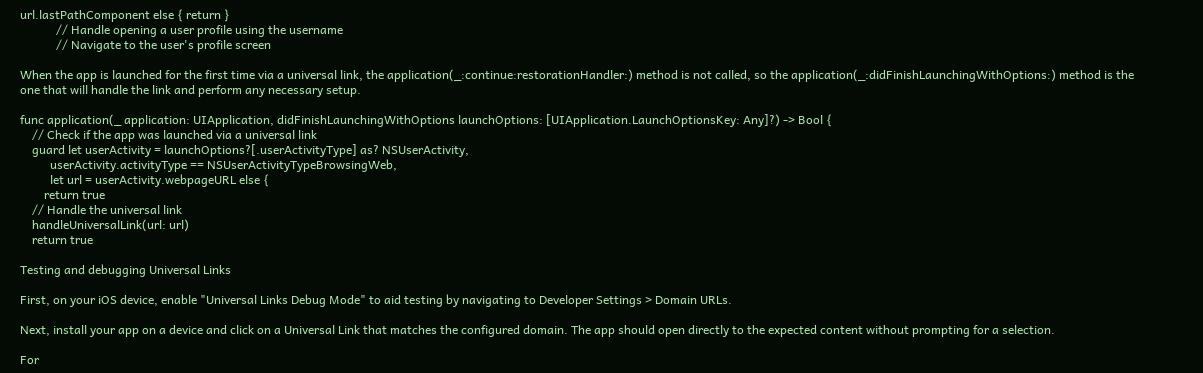url.lastPathComponent else { return }
            // Handle opening a user profile using the username
            // Navigate to the user's profile screen

When the app is launched for the first time via a universal link, the application(_:continue:restorationHandler:) method is not called, so the application(_:didFinishLaunchingWithOptions:) method is the one that will handle the link and perform any necessary setup.

func application(_ application: UIApplication, didFinishLaunchingWithOptions launchOptions: [UIApplication.LaunchOptionsKey: Any]?) -> Bool {
    // Check if the app was launched via a universal link
    guard let userActivity = launchOptions?[.userActivityType] as? NSUserActivity,
          userActivity.activityType == NSUserActivityTypeBrowsingWeb,
          let url = userActivity.webpageURL else {
        return true
    // Handle the universal link
    handleUniversalLink(url: url)
    return true

Testing and debugging Universal Links

First, on your iOS device, enable "Universal Links Debug Mode" to aid testing by navigating to Developer Settings > Domain URLs.

Next, install your app on a device and click on a Universal Link that matches the configured domain. The app should open directly to the expected content without prompting for a selection.

For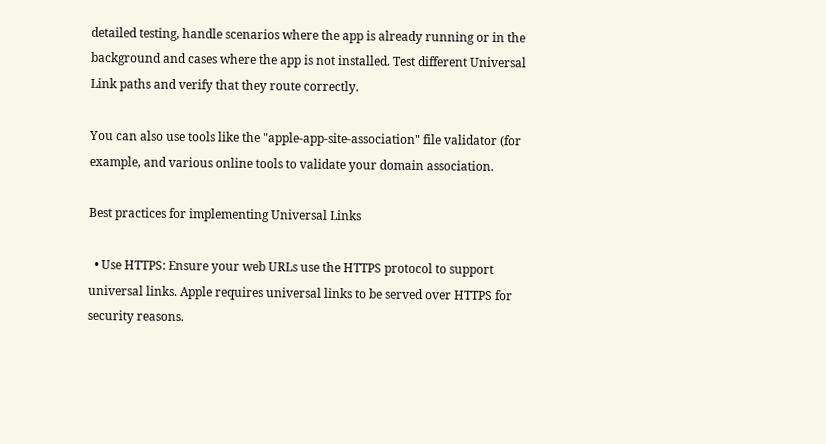detailed testing, handle scenarios where the app is already running or in the background and cases where the app is not installed. Test different Universal Link paths and verify that they route correctly.

You can also use tools like the "apple-app-site-association" file validator (for example, and various online tools to validate your domain association.

Best practices for implementing Universal Links

  • Use HTTPS: Ensure your web URLs use the HTTPS protocol to support universal links. Apple requires universal links to be served over HTTPS for security reasons.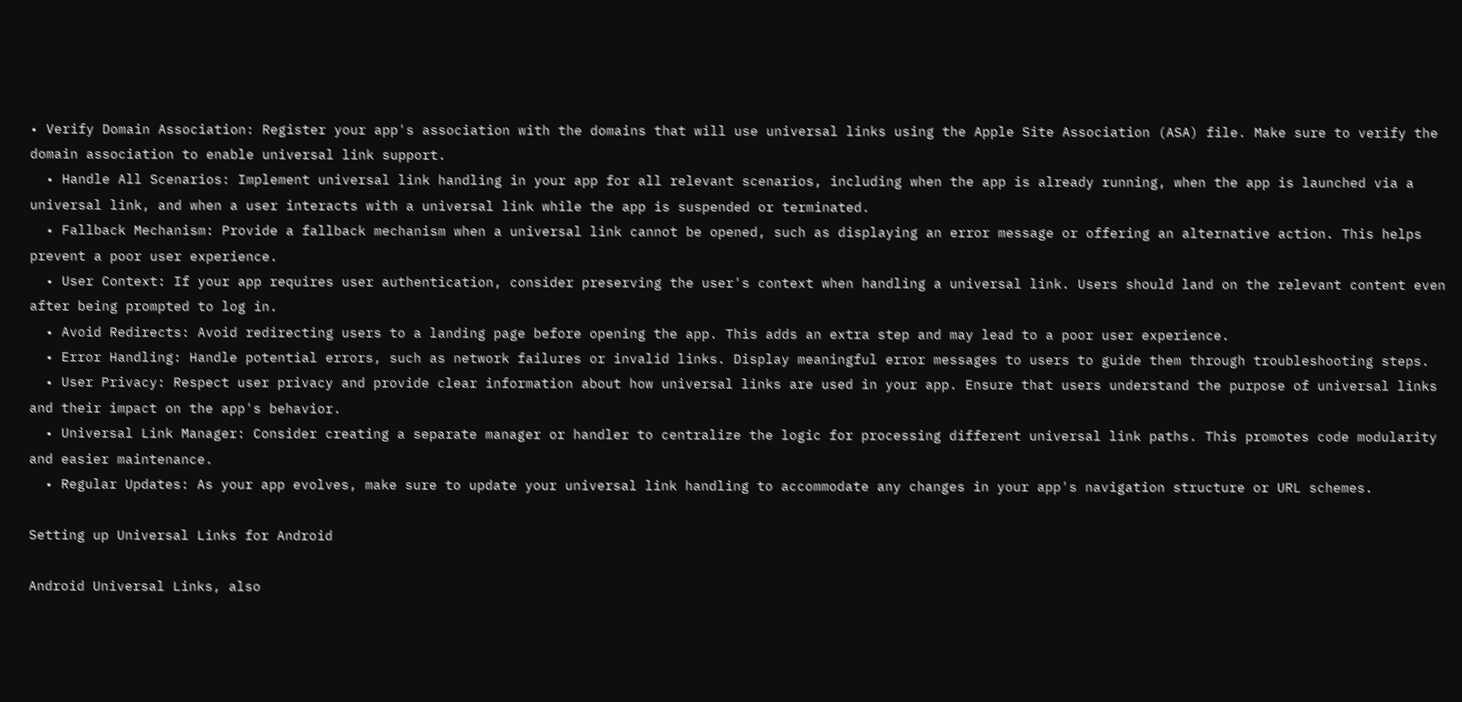• Verify Domain Association: Register your app's association with the domains that will use universal links using the Apple Site Association (ASA) file. Make sure to verify the domain association to enable universal link support.
  • Handle All Scenarios: Implement universal link handling in your app for all relevant scenarios, including when the app is already running, when the app is launched via a universal link, and when a user interacts with a universal link while the app is suspended or terminated.
  • Fallback Mechanism: Provide a fallback mechanism when a universal link cannot be opened, such as displaying an error message or offering an alternative action. This helps prevent a poor user experience.
  • User Context: If your app requires user authentication, consider preserving the user's context when handling a universal link. Users should land on the relevant content even after being prompted to log in.
  • Avoid Redirects: Avoid redirecting users to a landing page before opening the app. This adds an extra step and may lead to a poor user experience.
  • Error Handling: Handle potential errors, such as network failures or invalid links. Display meaningful error messages to users to guide them through troubleshooting steps.
  • User Privacy: Respect user privacy and provide clear information about how universal links are used in your app. Ensure that users understand the purpose of universal links and their impact on the app's behavior.
  • Universal Link Manager: Consider creating a separate manager or handler to centralize the logic for processing different universal link paths. This promotes code modularity and easier maintenance.
  • Regular Updates: As your app evolves, make sure to update your universal link handling to accommodate any changes in your app's navigation structure or URL schemes.

Setting up Universal Links for Android

Android Universal Links, also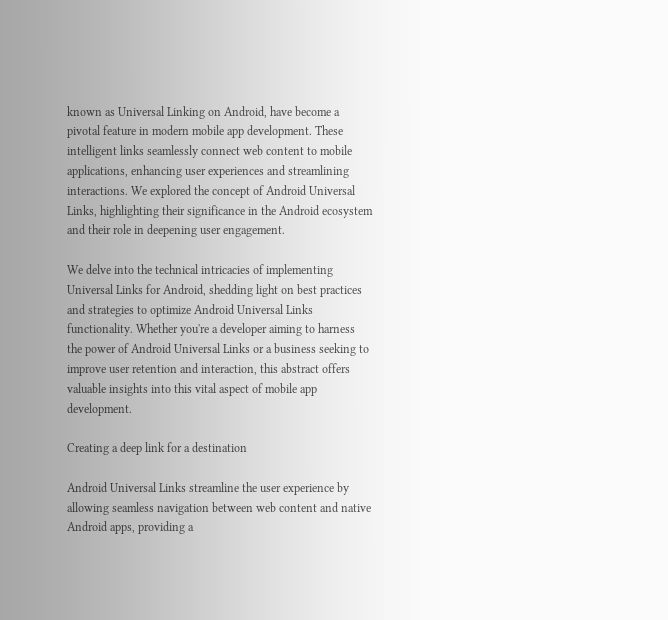known as Universal Linking on Android, have become a pivotal feature in modern mobile app development. These intelligent links seamlessly connect web content to mobile applications, enhancing user experiences and streamlining interactions. We explored the concept of Android Universal Links, highlighting their significance in the Android ecosystem and their role in deepening user engagement.

We delve into the technical intricacies of implementing Universal Links for Android, shedding light on best practices and strategies to optimize Android Universal Links functionality. Whether you're a developer aiming to harness the power of Android Universal Links or a business seeking to improve user retention and interaction, this abstract offers valuable insights into this vital aspect of mobile app development.

Creating a deep link for a destination

Android Universal Links streamline the user experience by allowing seamless navigation between web content and native Android apps, providing a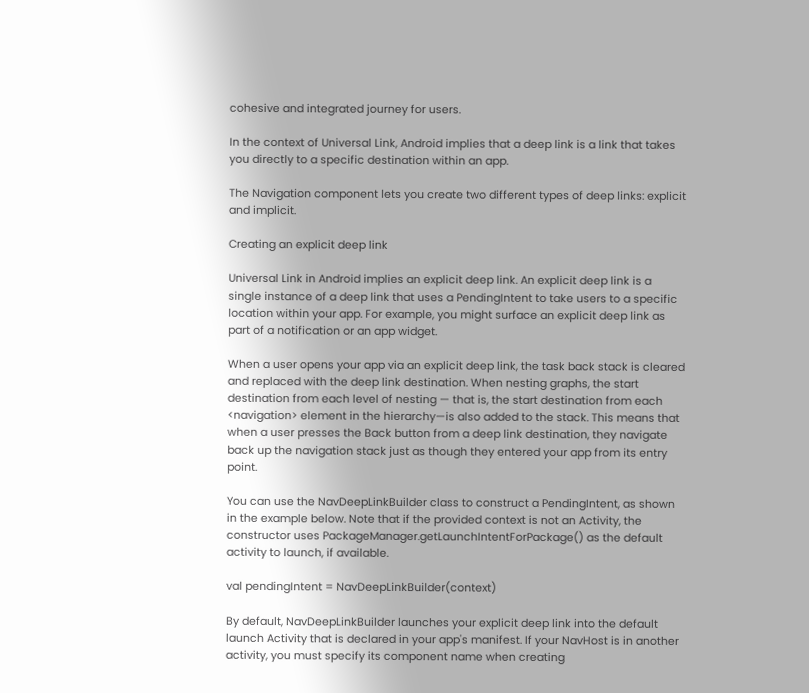cohesive and integrated journey for users.

In the context of Universal Link, Android implies that a deep link is a link that takes you directly to a specific destination within an app.

The Navigation component lets you create two different types of deep links: explicit and implicit.

Creating an explicit deep link

Universal Link in Android implies an explicit deep link. An explicit deep link is a single instance of a deep link that uses a PendingIntent to take users to a specific location within your app. For example, you might surface an explicit deep link as part of a notification or an app widget.

When a user opens your app via an explicit deep link, the task back stack is cleared and replaced with the deep link destination. When nesting graphs, the start destination from each level of nesting — that is, the start destination from each <navigation> element in the hierarchy—is also added to the stack. This means that when a user presses the Back button from a deep link destination, they navigate back up the navigation stack just as though they entered your app from its entry point.

You can use the NavDeepLinkBuilder class to construct a PendingIntent, as shown in the example below. Note that if the provided context is not an Activity, the constructor uses PackageManager.getLaunchIntentForPackage() as the default activity to launch, if available.

val pendingIntent = NavDeepLinkBuilder(context)

By default, NavDeepLinkBuilder launches your explicit deep link into the default launch Activity that is declared in your app's manifest. If your NavHost is in another activity, you must specify its component name when creating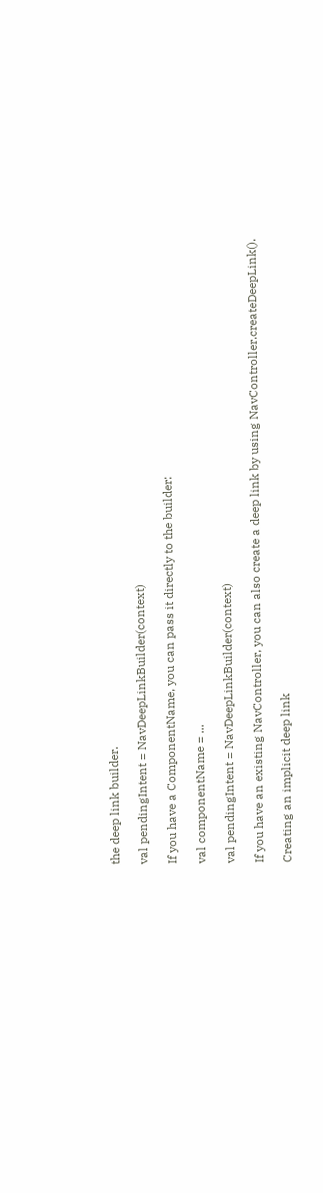the deep link builder.

val pendingIntent = NavDeepLinkBuilder(context)

If you have a ComponentName, you can pass it directly to the builder:

val componentName = ...

val pendingIntent = NavDeepLinkBuilder(context)

If you have an existing NavController, you can also create a deep link by using NavController.createDeepLink().

Creating an implicit deep link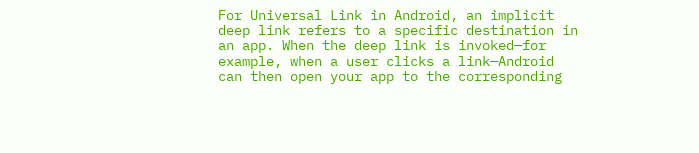For Universal Link in Android, an implicit deep link refers to a specific destination in an app. When the deep link is invoked—for example, when a user clicks a link—Android can then open your app to the corresponding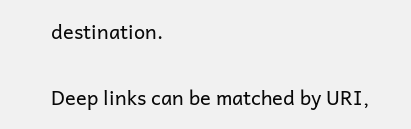destination.

Deep links can be matched by URI,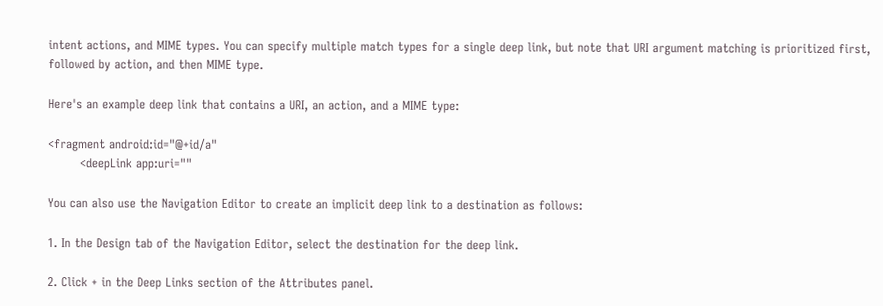intent actions, and MIME types. You can specify multiple match types for a single deep link, but note that URI argument matching is prioritized first, followed by action, and then MIME type.

Here's an example deep link that contains a URI, an action, and a MIME type:

<fragment android:id="@+id/a"
        <deepLink app:uri=""

You can also use the Navigation Editor to create an implicit deep link to a destination as follows:

1. In the Design tab of the Navigation Editor, select the destination for the deep link.

2. Click + in the Deep Links section of the Attributes panel.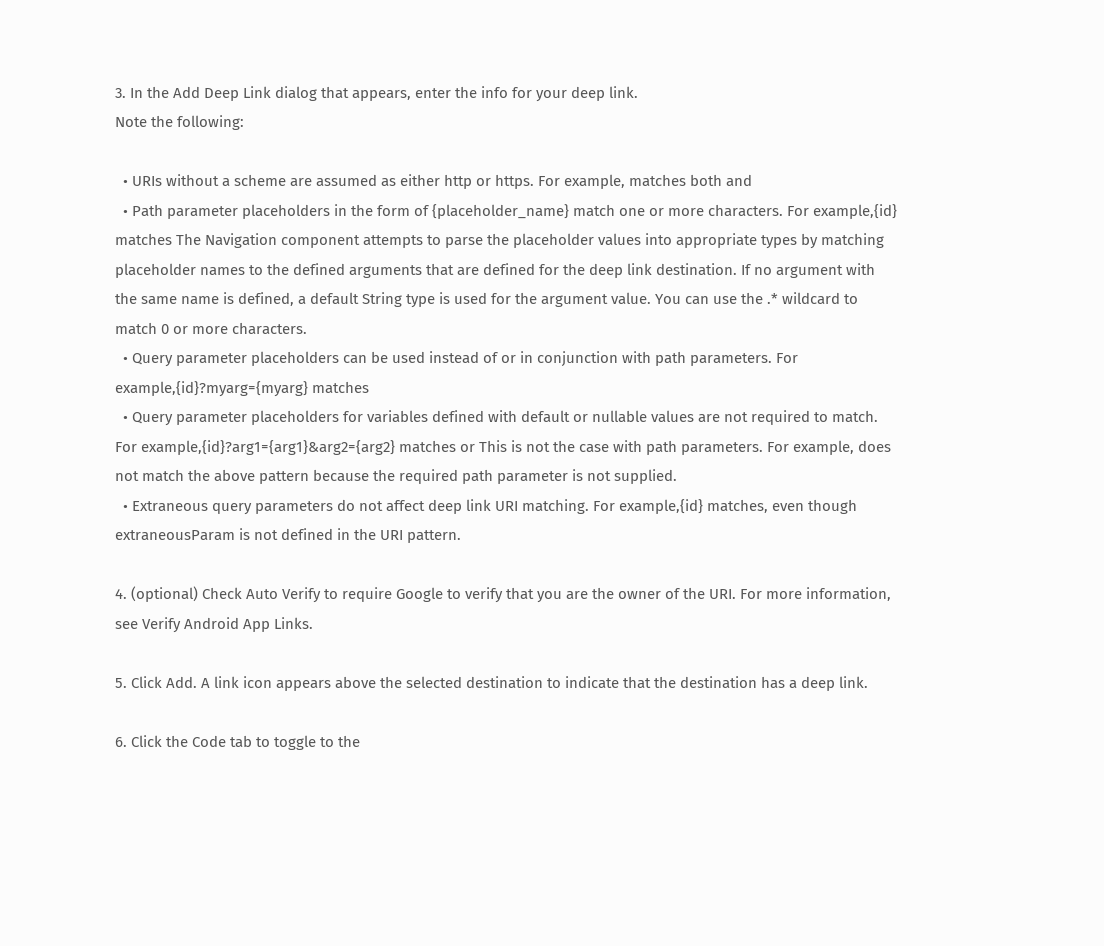3. In the Add Deep Link dialog that appears, enter the info for your deep link.
Note the following:

  • URIs without a scheme are assumed as either http or https. For example, matches both and
  • Path parameter placeholders in the form of {placeholder_name} match one or more characters. For example,{id} matches The Navigation component attempts to parse the placeholder values into appropriate types by matching placeholder names to the defined arguments that are defined for the deep link destination. If no argument with the same name is defined, a default String type is used for the argument value. You can use the .* wildcard to match 0 or more characters.
  • Query parameter placeholders can be used instead of or in conjunction with path parameters. For example,{id}?myarg={myarg} matches
  • Query parameter placeholders for variables defined with default or nullable values are not required to match. For example,{id}?arg1={arg1}&arg2={arg2} matches or This is not the case with path parameters. For example, does not match the above pattern because the required path parameter is not supplied.
  • Extraneous query parameters do not affect deep link URI matching. For example,{id} matches, even though extraneousParam is not defined in the URI pattern.

4. (optional) Check Auto Verify to require Google to verify that you are the owner of the URI. For more information, see Verify Android App Links.

5. Click Add. A link icon appears above the selected destination to indicate that the destination has a deep link.

6. Click the Code tab to toggle to the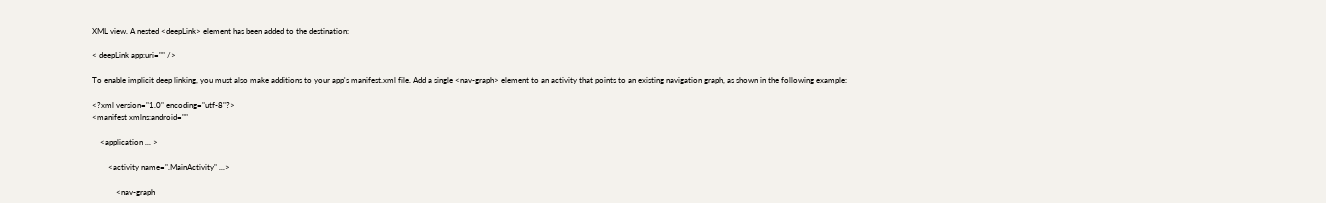XML view. A nested <deepLink> element has been added to the destination:

< deepLink app:uri="" />

To enable implicit deep linking, you must also make additions to your app's manifest.xml file. Add a single <nav-graph> element to an activity that points to an existing navigation graph, as shown in the following example:

<?xml version="1.0" encoding="utf-8"?>
<manifest xmlns:android=""

    <application ... >

        <activity name=".MainActivity" ...>

            <nav-graph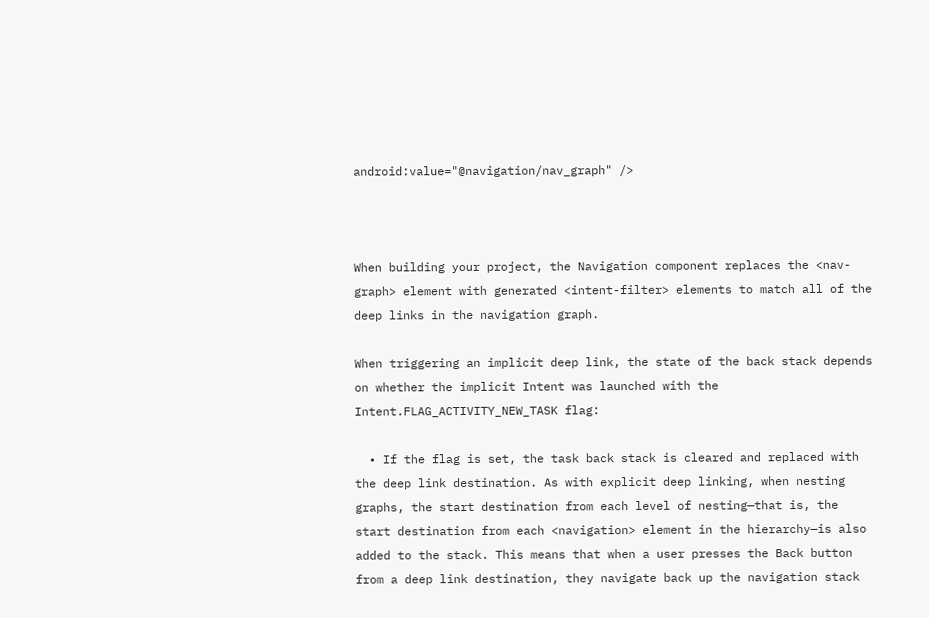android:value="@navigation/nav_graph" />



When building your project, the Navigation component replaces the <nav-graph> element with generated <intent-filter> elements to match all of the deep links in the navigation graph.

When triggering an implicit deep link, the state of the back stack depends on whether the implicit Intent was launched with the Intent.FLAG_ACTIVITY_NEW_TASK flag:

  • If the flag is set, the task back stack is cleared and replaced with the deep link destination. As with explicit deep linking, when nesting graphs, the start destination from each level of nesting—that is, the start destination from each <navigation> element in the hierarchy—is also added to the stack. This means that when a user presses the Back button from a deep link destination, they navigate back up the navigation stack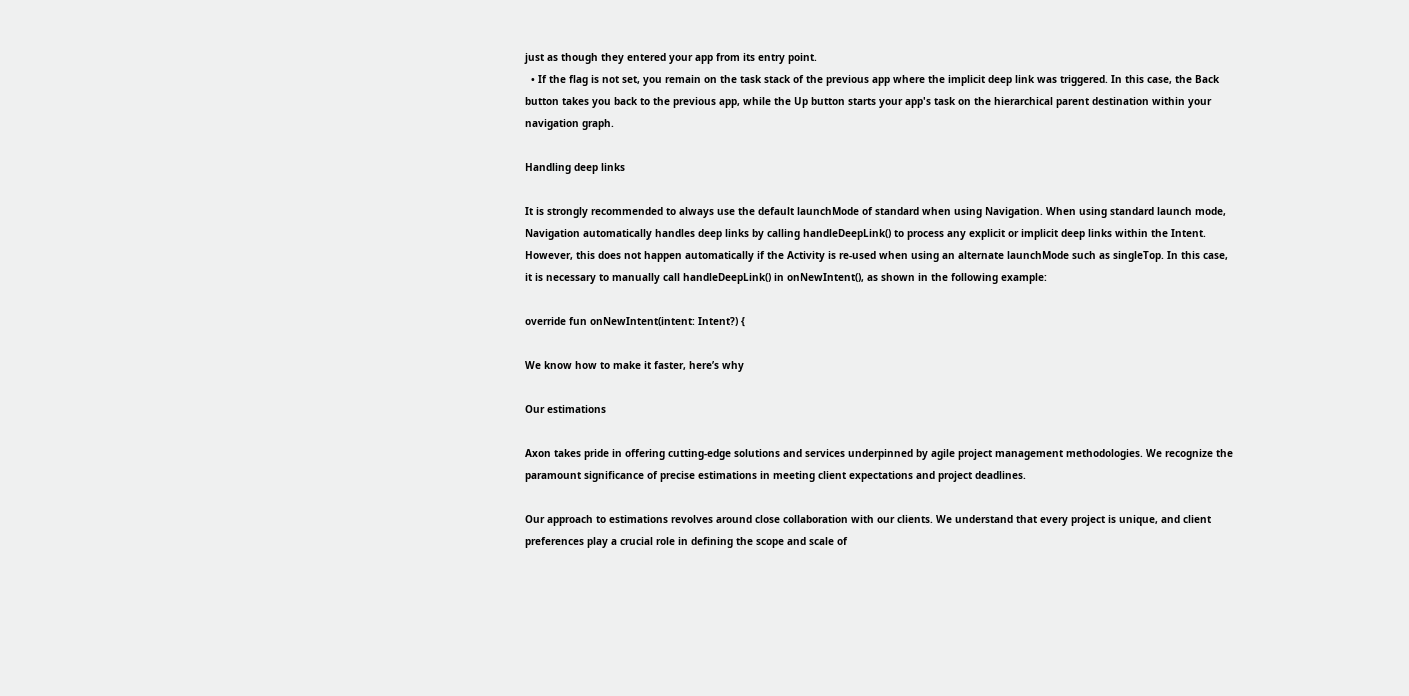just as though they entered your app from its entry point.
  • If the flag is not set, you remain on the task stack of the previous app where the implicit deep link was triggered. In this case, the Back button takes you back to the previous app, while the Up button starts your app's task on the hierarchical parent destination within your navigation graph.

Handling deep links

It is strongly recommended to always use the default launchMode of standard when using Navigation. When using standard launch mode, Navigation automatically handles deep links by calling handleDeepLink() to process any explicit or implicit deep links within the Intent. However, this does not happen automatically if the Activity is re-used when using an alternate launchMode such as singleTop. In this case, it is necessary to manually call handleDeepLink() in onNewIntent(), as shown in the following example:

override fun onNewIntent(intent: Intent?) {

We know how to make it faster, here’s why

Our estimations

Axon takes pride in offering cutting-edge solutions and services underpinned by agile project management methodologies. We recognize the paramount significance of precise estimations in meeting client expectations and project deadlines.

Our approach to estimations revolves around close collaboration with our clients. We understand that every project is unique, and client preferences play a crucial role in defining the scope and scale of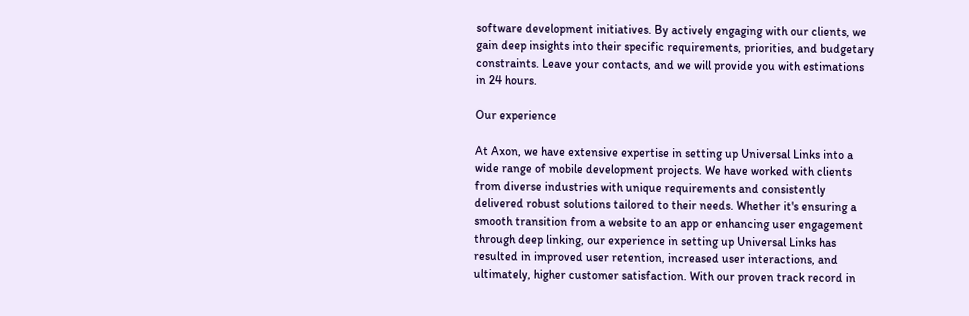software development initiatives. By actively engaging with our clients, we gain deep insights into their specific requirements, priorities, and budgetary constraints. Leave your contacts, and we will provide you with estimations in 24 hours.

Our experience

At Axon, we have extensive expertise in setting up Universal Links into a wide range of mobile development projects. We have worked with clients from diverse industries with unique requirements and consistently delivered robust solutions tailored to their needs. Whether it's ensuring a smooth transition from a website to an app or enhancing user engagement through deep linking, our experience in setting up Universal Links has resulted in improved user retention, increased user interactions, and ultimately, higher customer satisfaction. With our proven track record in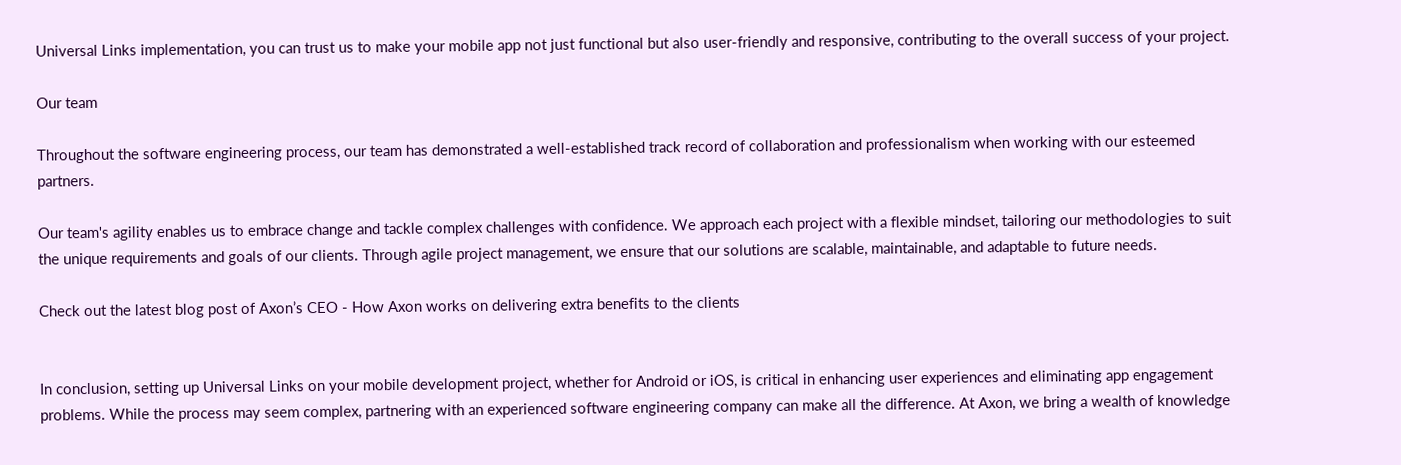Universal Links implementation, you can trust us to make your mobile app not just functional but also user-friendly and responsive, contributing to the overall success of your project.

Our team

Throughout the software engineering process, our team has demonstrated a well-established track record of collaboration and professionalism when working with our esteemed partners.

Our team's agility enables us to embrace change and tackle complex challenges with confidence. We approach each project with a flexible mindset, tailoring our methodologies to suit the unique requirements and goals of our clients. Through agile project management, we ensure that our solutions are scalable, maintainable, and adaptable to future needs.

Check out the latest blog post of Axon’s CEO - How Axon works on delivering extra benefits to the clients


In conclusion, setting up Universal Links on your mobile development project, whether for Android or iOS, is critical in enhancing user experiences and eliminating app engagement problems. While the process may seem complex, partnering with an experienced software engineering company can make all the difference. At Axon, we bring a wealth of knowledge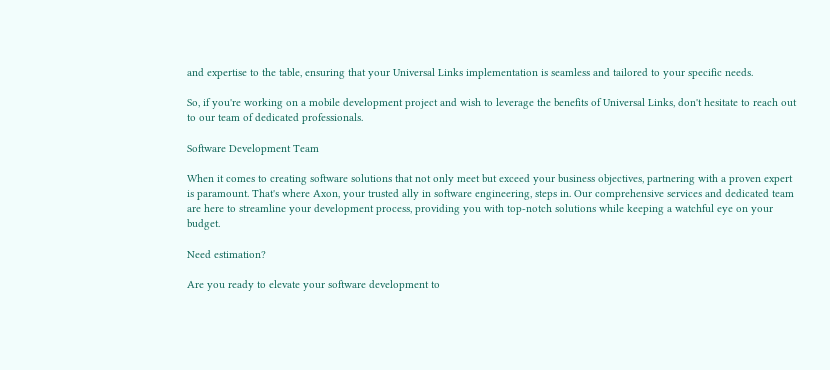and expertise to the table, ensuring that your Universal Links implementation is seamless and tailored to your specific needs.

So, if you're working on a mobile development project and wish to leverage the benefits of Universal Links, don't hesitate to reach out to our team of dedicated professionals.

Software Development Team

When it comes to creating software solutions that not only meet but exceed your business objectives, partnering with a proven expert is paramount. That's where Axon, your trusted ally in software engineering, steps in. Our comprehensive services and dedicated team are here to streamline your development process, providing you with top-notch solutions while keeping a watchful eye on your budget.

Need estimation?

Are you ready to elevate your software development to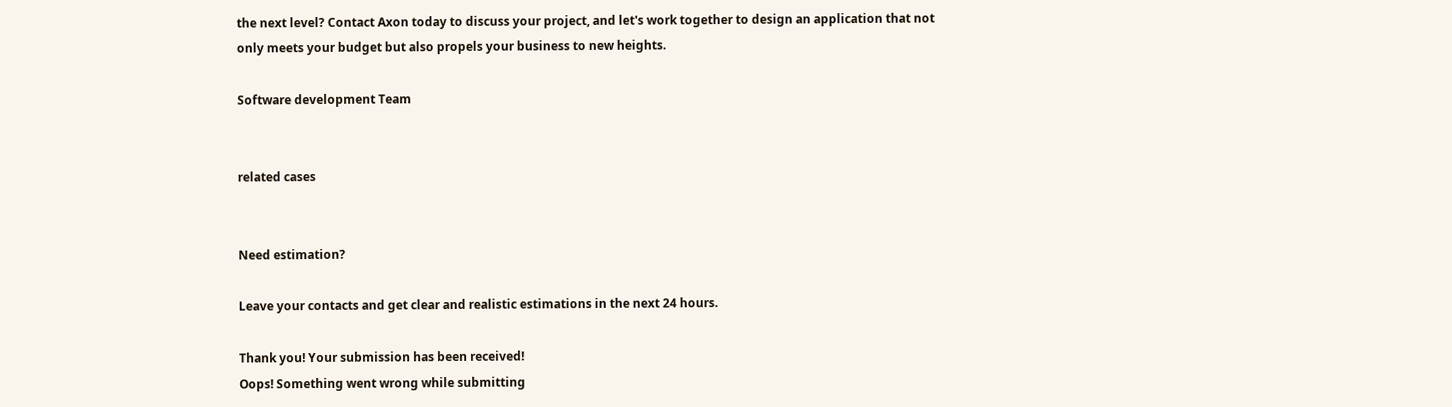the next level? Contact Axon today to discuss your project, and let's work together to design an application that not only meets your budget but also propels your business to new heights.

Software development Team


related cases


Need estimation?

Leave your contacts and get clear and realistic estimations in the next 24 hours.

Thank you! Your submission has been received!
Oops! Something went wrong while submitting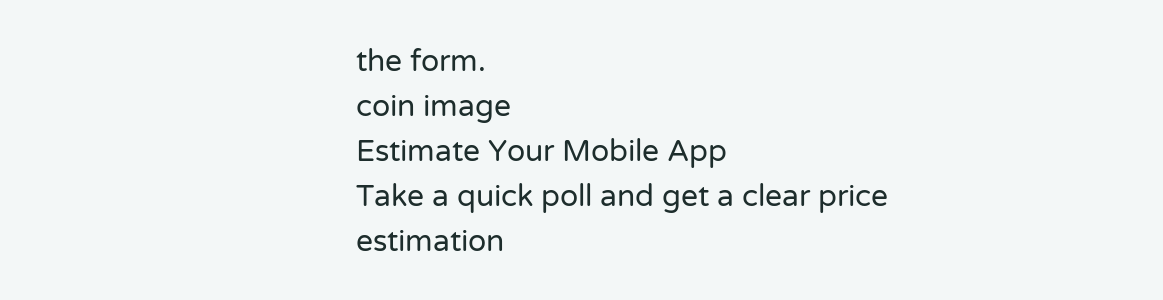the form.
coin image
Estimate Your Mobile App
Take a quick poll and get a clear price estimation